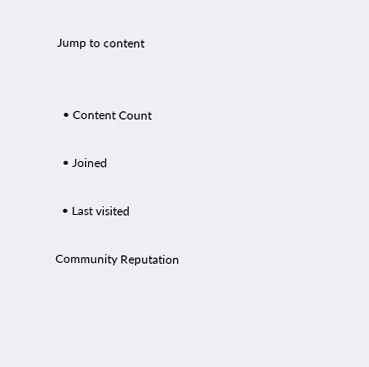Jump to content


  • Content Count

  • Joined

  • Last visited

Community Reputation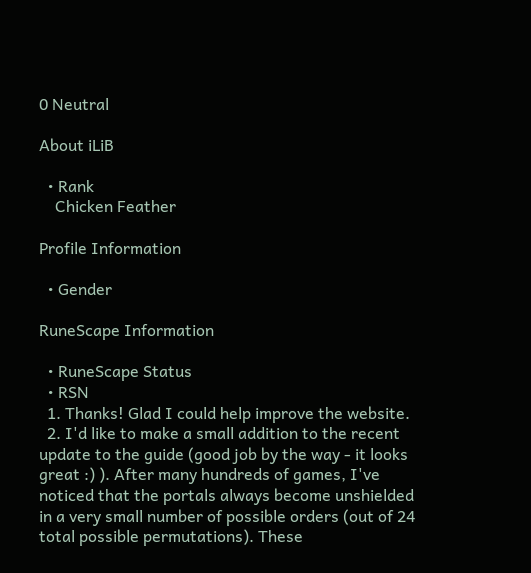0 Neutral

About iLiB

  • Rank
    Chicken Feather

Profile Information

  • Gender

RuneScape Information

  • RuneScape Status
  • RSN
  1. Thanks! Glad I could help improve the website.
  2. I'd like to make a small addition to the recent update to the guide (good job by the way - it looks great :) ). After many hundreds of games, I've noticed that the portals always become unshielded in a very small number of possible orders (out of 24 total possible permutations). These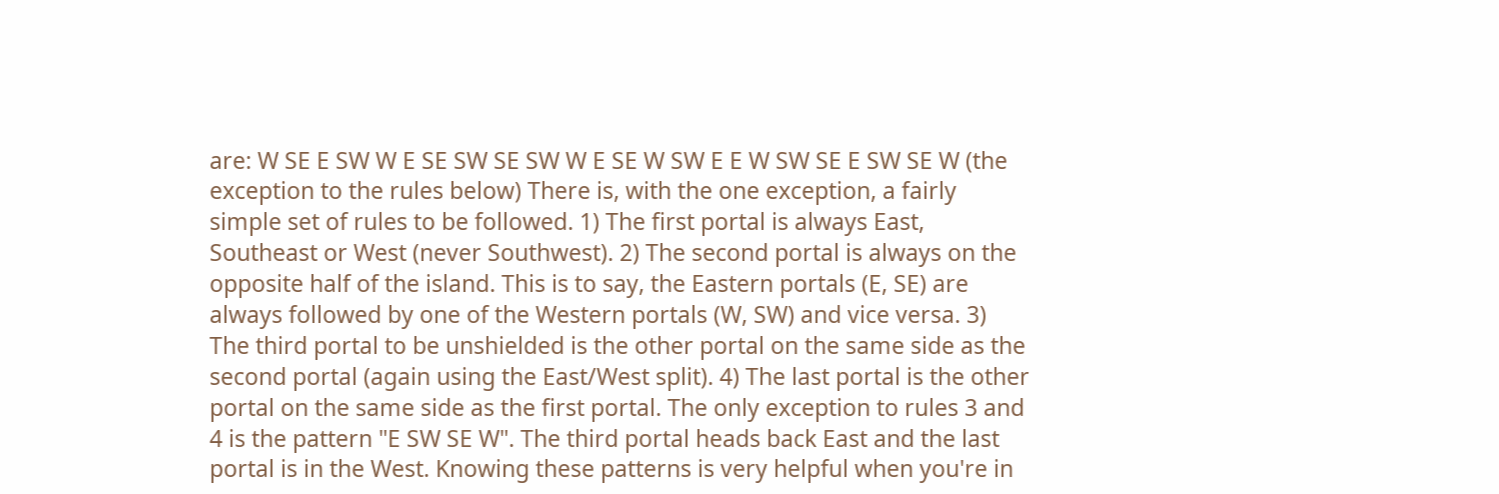are: W SE E SW W E SE SW SE SW W E SE W SW E E W SW SE E SW SE W (the exception to the rules below) There is, with the one exception, a fairly simple set of rules to be followed. 1) The first portal is always East, Southeast or West (never Southwest). 2) The second portal is always on the opposite half of the island. This is to say, the Eastern portals (E, SE) are always followed by one of the Western portals (W, SW) and vice versa. 3) The third portal to be unshielded is the other portal on the same side as the second portal (again using the East/West split). 4) The last portal is the other portal on the same side as the first portal. The only exception to rules 3 and 4 is the pattern "E SW SE W". The third portal heads back East and the last portal is in the West. Knowing these patterns is very helpful when you're in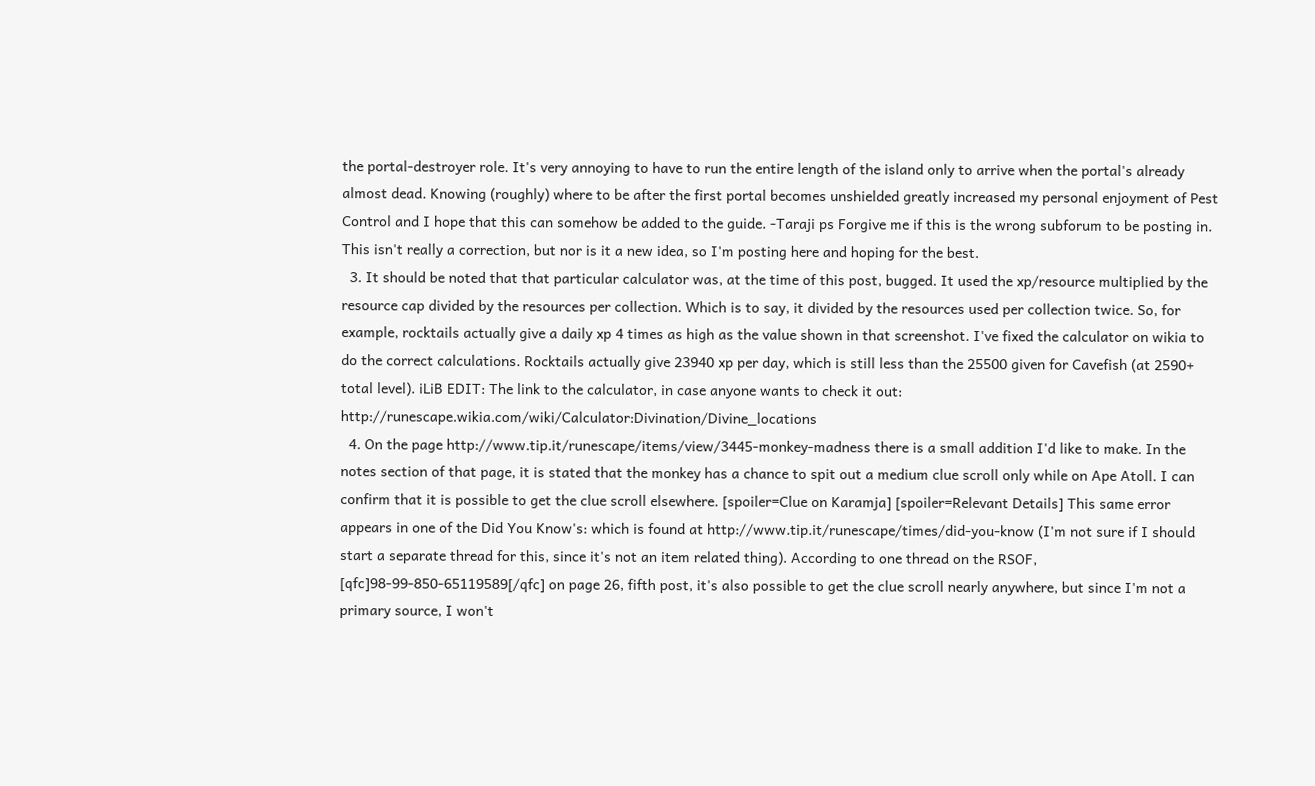the portal-destroyer role. It's very annoying to have to run the entire length of the island only to arrive when the portal's already almost dead. Knowing (roughly) where to be after the first portal becomes unshielded greatly increased my personal enjoyment of Pest Control and I hope that this can somehow be added to the guide. -Taraji ps Forgive me if this is the wrong subforum to be posting in. This isn't really a correction, but nor is it a new idea, so I'm posting here and hoping for the best.
  3. It should be noted that that particular calculator was, at the time of this post, bugged. It used the xp/resource multiplied by the resource cap divided by the resources per collection. Which is to say, it divided by the resources used per collection twice. So, for example, rocktails actually give a daily xp 4 times as high as the value shown in that screenshot. I've fixed the calculator on wikia to do the correct calculations. Rocktails actually give 23940 xp per day, which is still less than the 25500 given for Cavefish (at 2590+ total level). iLiB EDIT: The link to the calculator, in case anyone wants to check it out: http://runescape.wikia.com/wiki/Calculator:Divination/Divine_locations
  4. On the page http://www.tip.it/runescape/items/view/3445-monkey-madness there is a small addition I'd like to make. In the notes section of that page, it is stated that the monkey has a chance to spit out a medium clue scroll only while on Ape Atoll. I can confirm that it is possible to get the clue scroll elsewhere. [spoiler=Clue on Karamja] [spoiler=Relevant Details] This same error appears in one of the Did You Know's: which is found at http://www.tip.it/runescape/times/did-you-know (I'm not sure if I should start a separate thread for this, since it's not an item related thing). According to one thread on the RSOF, [qfc]98-99-850-65119589[/qfc] on page 26, fifth post, it's also possible to get the clue scroll nearly anywhere, but since I'm not a primary source, I won't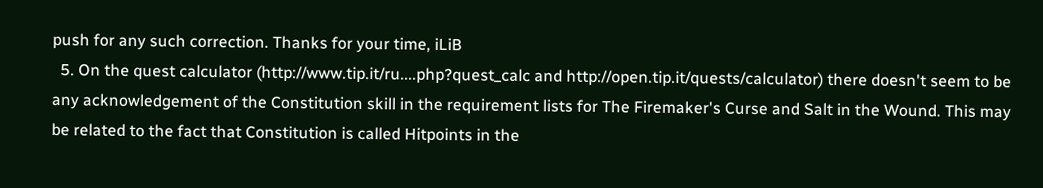push for any such correction. Thanks for your time, iLiB
  5. On the quest calculator (http://www.tip.it/ru....php?quest_calc and http://open.tip.it/quests/calculator) there doesn't seem to be any acknowledgement of the Constitution skill in the requirement lists for The Firemaker's Curse and Salt in the Wound. This may be related to the fact that Constitution is called Hitpoints in the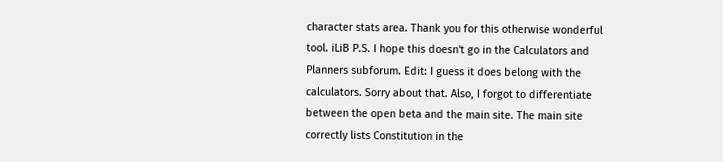character stats area. Thank you for this otherwise wonderful tool. iLiB P.S. I hope this doesn't go in the Calculators and Planners subforum. Edit: I guess it does belong with the calculators. Sorry about that. Also, I forgot to differentiate between the open beta and the main site. The main site correctly lists Constitution in the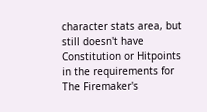character stats area, but still doesn't have Constitution or Hitpoints in the requirements for The Firemaker's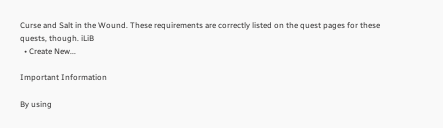Curse and Salt in the Wound. These requirements are correctly listed on the quest pages for these quests, though. iLiB
  • Create New...

Important Information

By using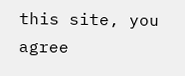this site, you agree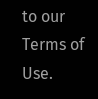to our Terms of Use.